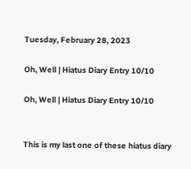Tuesday, February 28, 2023

Oh, Well | Hiatus Diary Entry 10/10

Oh, Well | Hiatus Diary Entry 10/10


This is my last one of these hiatus diary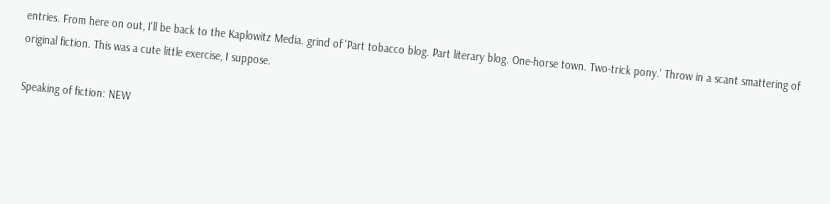entries. From here on out, I'll be back to the Kaplowitz Media. grind of 'Part tobacco blog. Part literary blog. One-horse town. Two-trick pony.' Throw in a scant smattering of original fiction. This was a cute little exercise, I suppose.

Speaking of fiction: NEW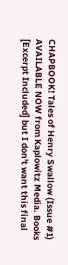CHAPBOOK! Tales of Henry Swallow (Issue #1) AVAILABLE NOW from Kaplowitz Media. Books [Excerpt Included] but I don't want this final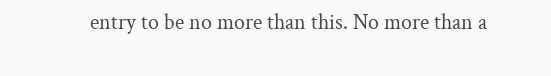entry to be no more than this. No more than a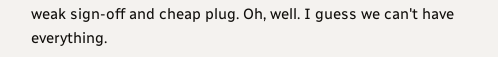weak sign-off and cheap plug. Oh, well. I guess we can't have everything.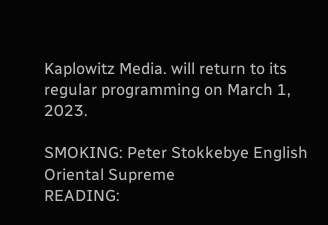Kaplowitz Media. will return to its regular programming on March 1, 2023.

SMOKING: Peter Stokkebye English Oriental Supreme
READING: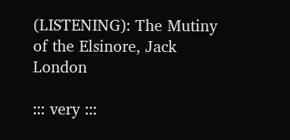(LISTENING): The Mutiny of the Elsinore, Jack London

::: very :::